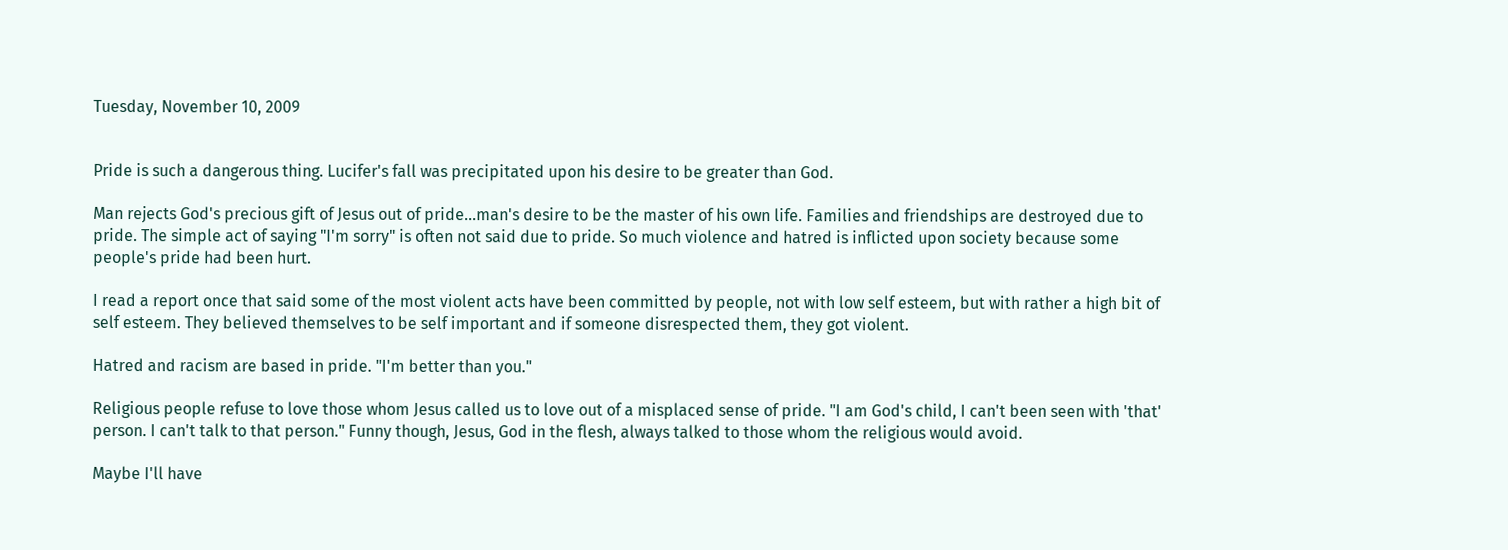Tuesday, November 10, 2009


Pride is such a dangerous thing. Lucifer's fall was precipitated upon his desire to be greater than God.

Man rejects God's precious gift of Jesus out of pride...man's desire to be the master of his own life. Families and friendships are destroyed due to pride. The simple act of saying "I'm sorry" is often not said due to pride. So much violence and hatred is inflicted upon society because some people's pride had been hurt.

I read a report once that said some of the most violent acts have been committed by people, not with low self esteem, but with rather a high bit of self esteem. They believed themselves to be self important and if someone disrespected them, they got violent.

Hatred and racism are based in pride. "I'm better than you."

Religious people refuse to love those whom Jesus called us to love out of a misplaced sense of pride. "I am God's child, I can't been seen with 'that' person. I can't talk to that person." Funny though, Jesus, God in the flesh, always talked to those whom the religious would avoid.

Maybe I'll have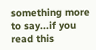something more to say...if you read this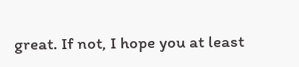great. If not, I hope you at least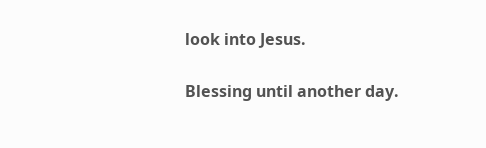look into Jesus.

Blessing until another day.